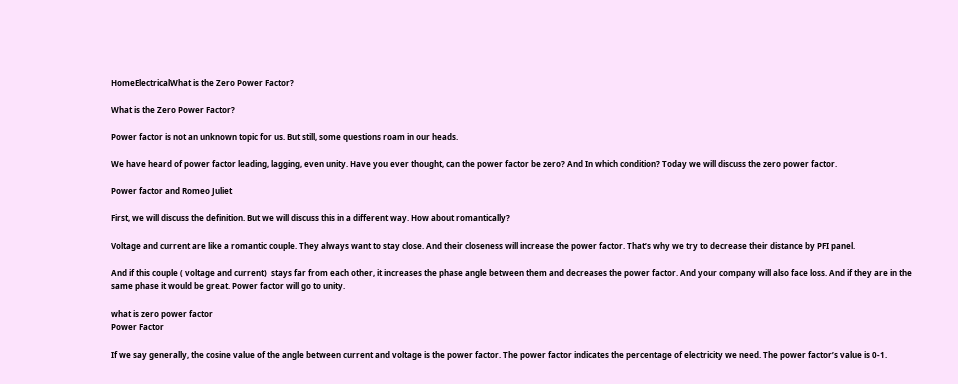HomeElectricalWhat is the Zero Power Factor?

What is the Zero Power Factor?

Power factor is not an unknown topic for us. But still, some questions roam in our heads.

We have heard of power factor leading, lagging, even unity. Have you ever thought, can the power factor be zero? And In which condition? Today we will discuss the zero power factor.

Power factor and Romeo Juliet

First, we will discuss the definition. But we will discuss this in a different way. How about romantically?

Voltage and current are like a romantic couple. They always want to stay close. And their closeness will increase the power factor. That’s why we try to decrease their distance by PFI panel.

And if this couple ( voltage and current)  stays far from each other, it increases the phase angle between them and decreases the power factor. And your company will also face loss. And if they are in the same phase it would be great. Power factor will go to unity.

what is zero power factor
Power Factor

If we say generally, the cosine value of the angle between current and voltage is the power factor. The power factor indicates the percentage of electricity we need. The power factor’s value is 0-1.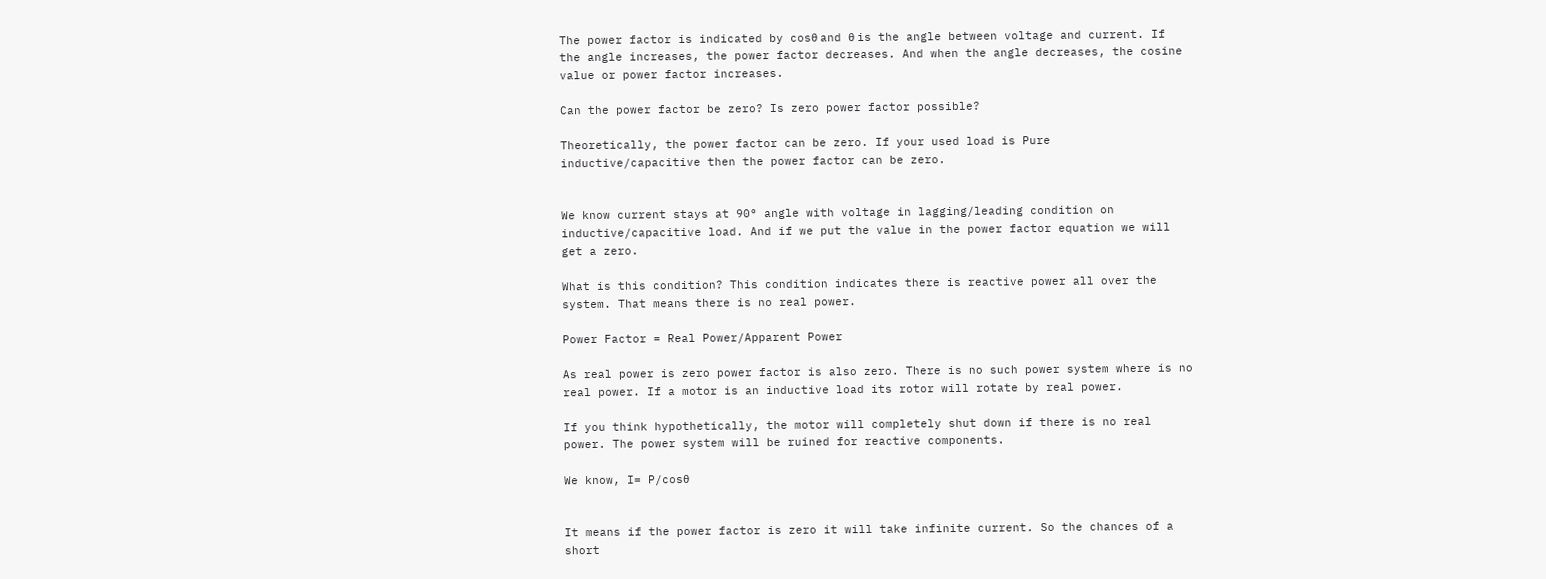The power factor is indicated by cosθ and θ is the angle between voltage and current. If the angle increases, the power factor decreases. And when the angle decreases, the cosine value or power factor increases.

Can the power factor be zero? Is zero power factor possible?

Theoretically, the power factor can be zero. If your used load is Pure inductive/capacitive then the power factor can be zero.


We know current stays at 90° angle with voltage in lagging/leading condition on inductive/capacitive load. And if we put the value in the power factor equation we will get a zero.

What is this condition? This condition indicates there is reactive power all over the system. That means there is no real power.

Power Factor = Real Power/Apparent Power

As real power is zero power factor is also zero. There is no such power system where is no real power. If a motor is an inductive load its rotor will rotate by real power.

If you think hypothetically, the motor will completely shut down if there is no real power. The power system will be ruined for reactive components.

We know, I= P/cosθ


It means if the power factor is zero it will take infinite current. So the chances of a short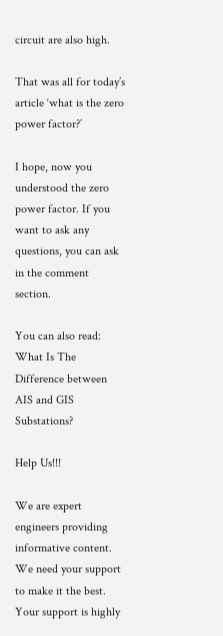circuit are also high.

That was all for today’s article ‘what is the zero power factor?’

I hope, now you understood the zero power factor. If you want to ask any questions, you can ask in the comment section.

You can also read: What Is The Difference between AIS and GIS Substations?

Help Us!!!

We are expert engineers providing informative content. We need your support to make it the best. Your support is highly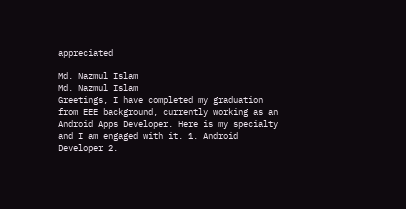appreciated

Md. Nazmul Islam
Md. Nazmul Islam
Greetings, I have completed my graduation from EEE background, currently working as an Android Apps Developer. Here is my specialty and I am engaged with it. 1. Android Developer 2.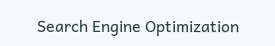Search Engine Optimization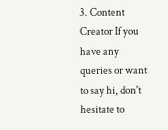3. Content Creator If you have any queries or want to say hi, don't hesitate to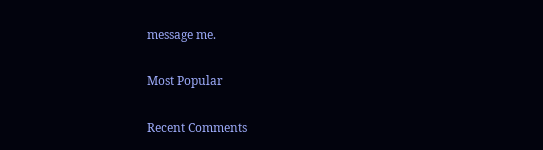message me.

Most Popular

Recent Comments